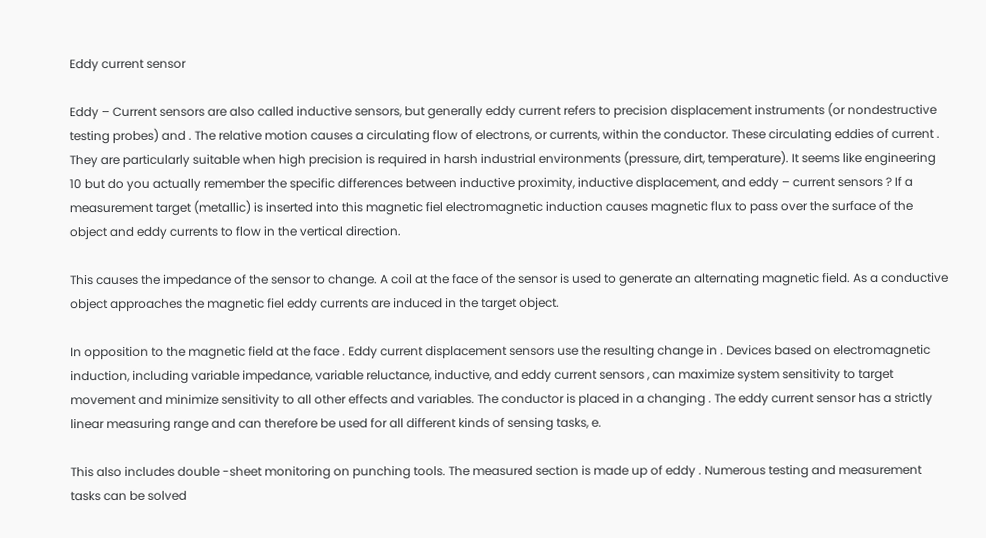Eddy current sensor

Eddy – Current sensors are also called inductive sensors, but generally eddy current refers to precision displacement instruments (or nondestructive testing probes) and . The relative motion causes a circulating flow of electrons, or currents, within the conductor. These circulating eddies of current . They are particularly suitable when high precision is required in harsh industrial environments (pressure, dirt, temperature). It seems like engineering 10 but do you actually remember the specific differences between inductive proximity, inductive displacement, and eddy – current sensors ? If a measurement target (metallic) is inserted into this magnetic fiel electromagnetic induction causes magnetic flux to pass over the surface of the object and eddy currents to flow in the vertical direction.

This causes the impedance of the sensor to change. A coil at the face of the sensor is used to generate an alternating magnetic field. As a conductive object approaches the magnetic fiel eddy currents are induced in the target object.

In opposition to the magnetic field at the face . Eddy current displacement sensors use the resulting change in . Devices based on electromagnetic induction, including variable impedance, variable reluctance, inductive, and eddy current sensors , can maximize system sensitivity to target movement and minimize sensitivity to all other effects and variables. The conductor is placed in a changing . The eddy current sensor has a strictly linear measuring range and can therefore be used for all different kinds of sensing tasks, e.

This also includes double -sheet monitoring on punching tools. The measured section is made up of eddy . Numerous testing and measurement tasks can be solved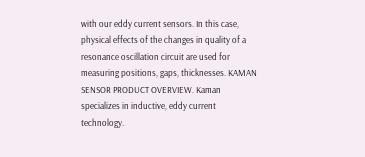with our eddy current sensors. In this case, physical effects of the changes in quality of a resonance oscillation circuit are used for measuring positions, gaps, thicknesses. KAMAN SENSOR PRODUCT OVERVIEW. Kaman specializes in inductive, eddy current technology.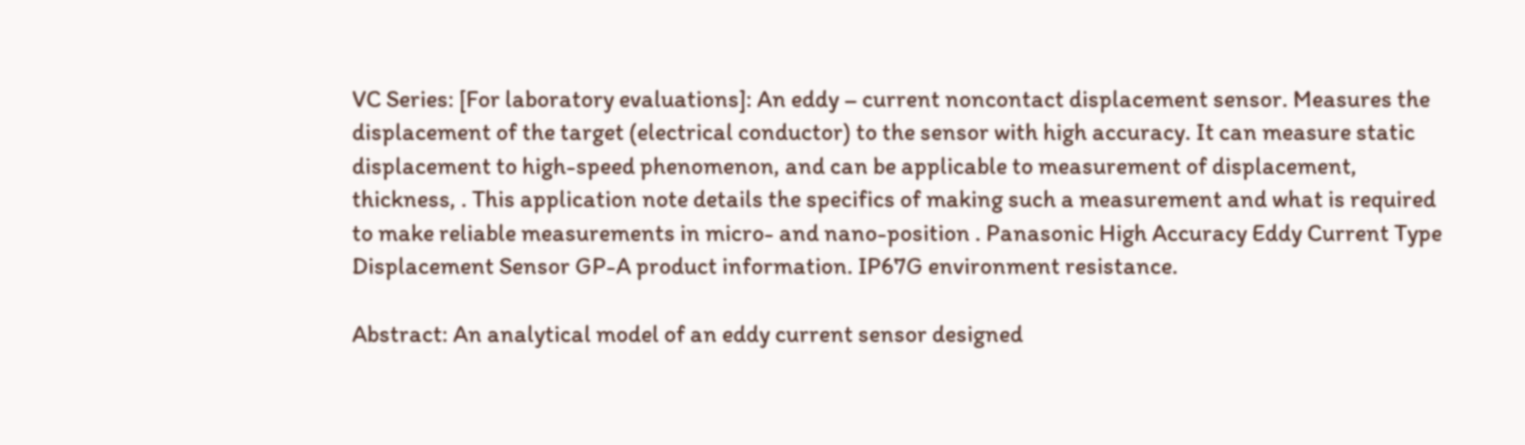VC Series: [For laboratory evaluations]: An eddy – current noncontact displacement sensor. Measures the displacement of the target (electrical conductor) to the sensor with high accuracy. It can measure static displacement to high-speed phenomenon, and can be applicable to measurement of displacement, thickness, . This application note details the specifics of making such a measurement and what is required to make reliable measurements in micro- and nano-position . Panasonic High Accuracy Eddy Current Type Displacement Sensor GP-A product information. IP67G environment resistance.

Abstract: An analytical model of an eddy current sensor designed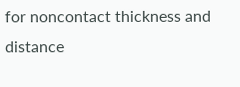for noncontact thickness and distance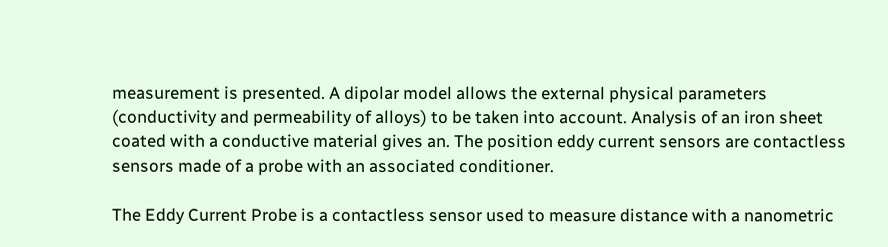measurement is presented. A dipolar model allows the external physical parameters (conductivity and permeability of alloys) to be taken into account. Analysis of an iron sheet coated with a conductive material gives an. The position eddy current sensors are contactless sensors made of a probe with an associated conditioner.

The Eddy Current Probe is a contactless sensor used to measure distance with a nanometric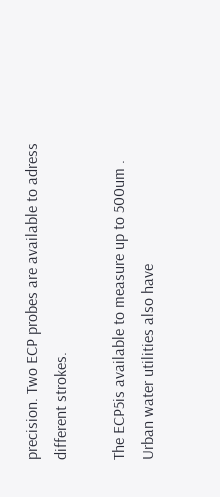precision. Two ECP probes are available to adress different strokes.

The ECP5is available to measure up to 500um . Urban water utilities also have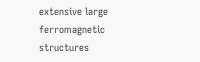extensive large ferromagnetic structures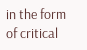in the form of critical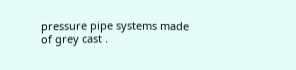pressure pipe systems made of grey cast .